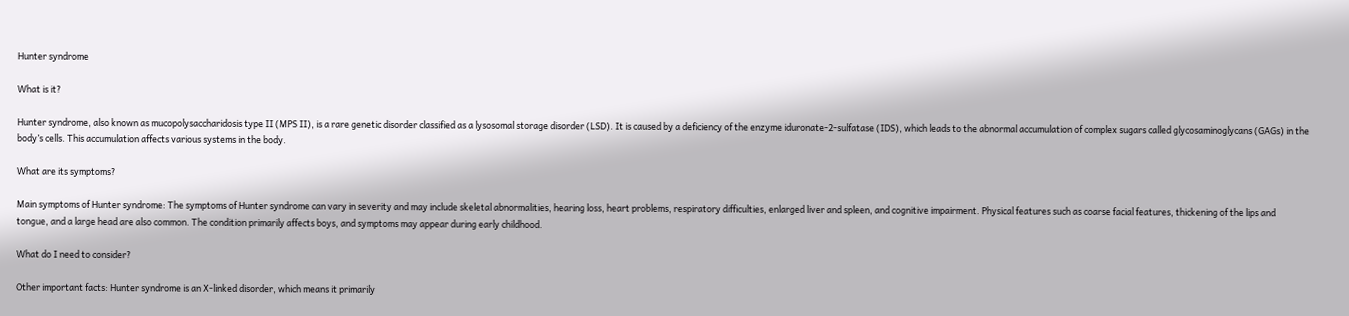Hunter syndrome

What is it?

Hunter syndrome, also known as mucopolysaccharidosis type II (MPS II), is a rare genetic disorder classified as a lysosomal storage disorder (LSD). It is caused by a deficiency of the enzyme iduronate-2-sulfatase (IDS), which leads to the abnormal accumulation of complex sugars called glycosaminoglycans (GAGs) in the body’s cells. This accumulation affects various systems in the body.

What are its symptoms?

Main symptoms of Hunter syndrome: The symptoms of Hunter syndrome can vary in severity and may include skeletal abnormalities, hearing loss, heart problems, respiratory difficulties, enlarged liver and spleen, and cognitive impairment. Physical features such as coarse facial features, thickening of the lips and tongue, and a large head are also common. The condition primarily affects boys, and symptoms may appear during early childhood.

What do I need to consider?

Other important facts: Hunter syndrome is an X-linked disorder, which means it primarily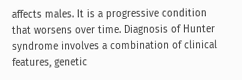affects males. It is a progressive condition that worsens over time. Diagnosis of Hunter syndrome involves a combination of clinical features, genetic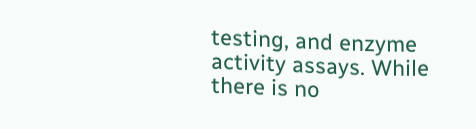testing, and enzyme activity assays. While there is no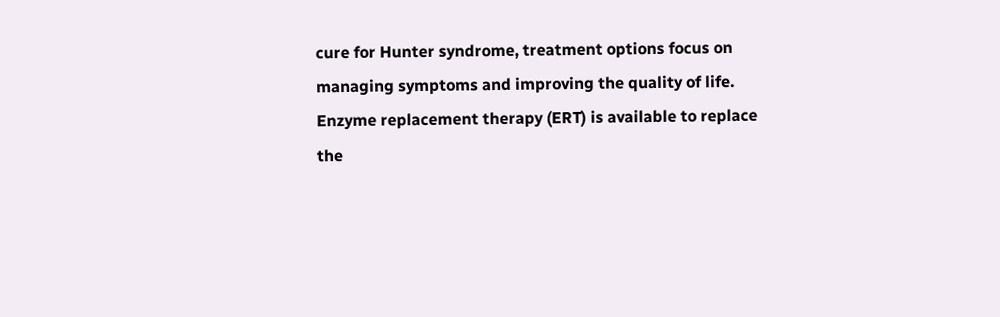cure for Hunter syndrome, treatment options focus on managing symptoms and improving the quality of life. Enzyme replacement therapy (ERT) is available to replace the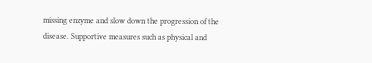missing enzyme and slow down the progression of the disease. Supportive measures such as physical and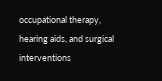occupational therapy, hearing aids, and surgical interventions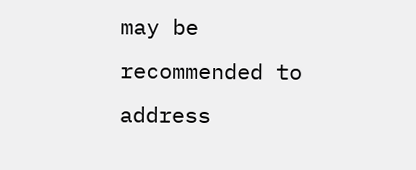may be recommended to address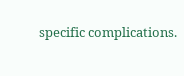specific complications.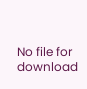No file for download